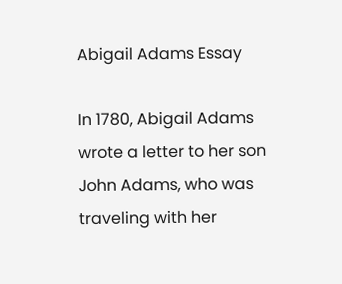Abigail Adams Essay

In 1780, Abigail Adams wrote a letter to her son John Adams, who was traveling with her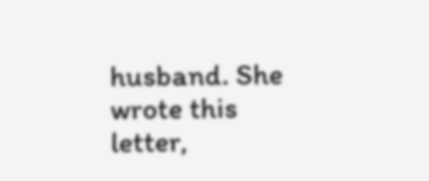husband. She wrote this letter,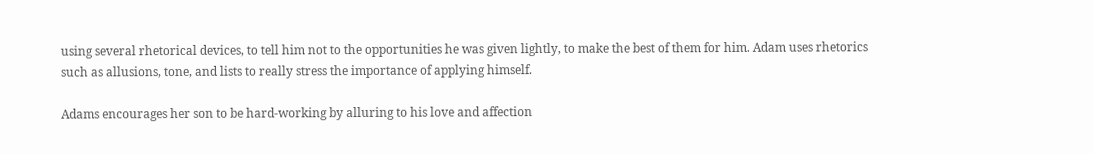using several rhetorical devices, to tell him not to the opportunities he was given lightly, to make the best of them for him. Adam uses rhetorics such as allusions, tone, and lists to really stress the importance of applying himself.

Adams encourages her son to be hard-working by alluring to his love and affection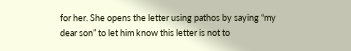for her. She opens the letter using pathos by saying “my dear son” to let him know this letter is not to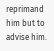reprimand him but to advise him.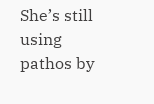She’s still using pathos by